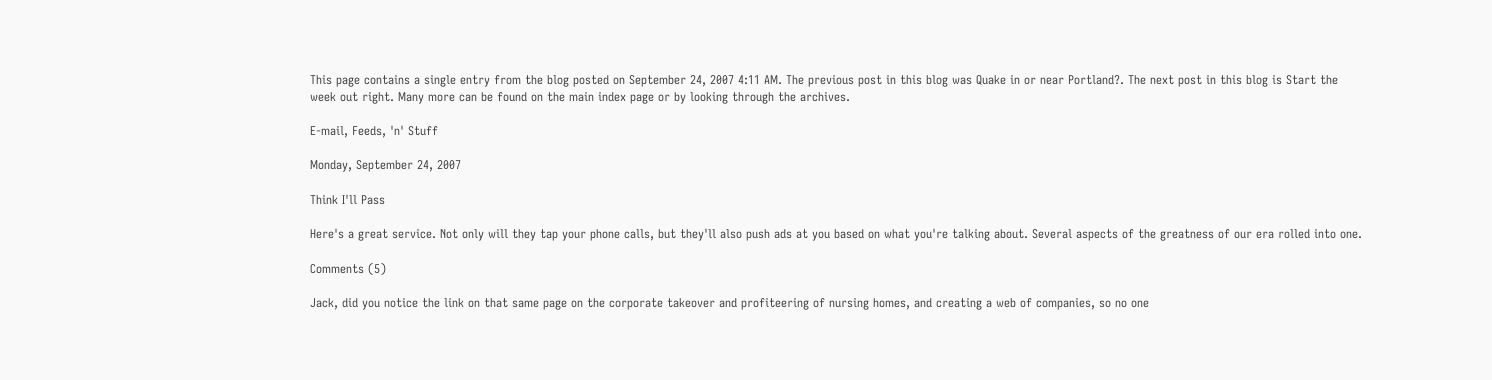This page contains a single entry from the blog posted on September 24, 2007 4:11 AM. The previous post in this blog was Quake in or near Portland?. The next post in this blog is Start the week out right. Many more can be found on the main index page or by looking through the archives.

E-mail, Feeds, 'n' Stuff

Monday, September 24, 2007

Think I'll Pass

Here's a great service. Not only will they tap your phone calls, but they'll also push ads at you based on what you're talking about. Several aspects of the greatness of our era rolled into one.

Comments (5)

Jack, did you notice the link on that same page on the corporate takeover and profiteering of nursing homes, and creating a web of companies, so no one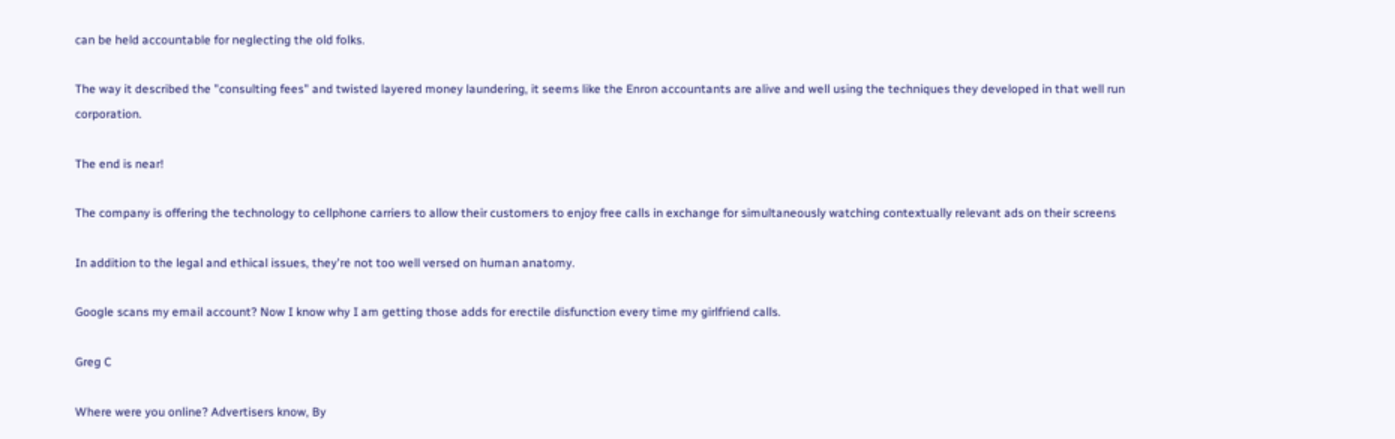can be held accountable for neglecting the old folks.

The way it described the "consulting fees" and twisted layered money laundering, it seems like the Enron accountants are alive and well using the techniques they developed in that well run corporation.

The end is near!

The company is offering the technology to cellphone carriers to allow their customers to enjoy free calls in exchange for simultaneously watching contextually relevant ads on their screens

In addition to the legal and ethical issues, they're not too well versed on human anatomy.

Google scans my email account? Now I know why I am getting those adds for erectile disfunction every time my girlfriend calls.

Greg C

Where were you online? Advertisers know, By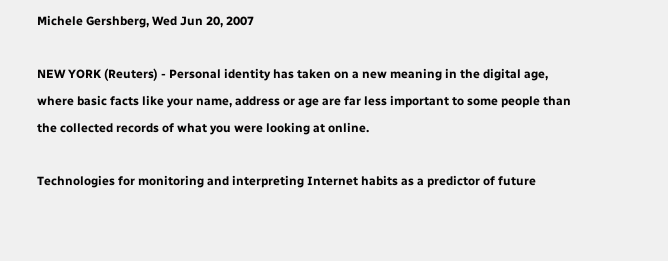Michele Gershberg, Wed Jun 20, 2007

NEW YORK (Reuters) - Personal identity has taken on a new meaning in the digital age, where basic facts like your name, address or age are far less important to some people than the collected records of what you were looking at online.

Technologies for monitoring and interpreting Internet habits as a predictor of future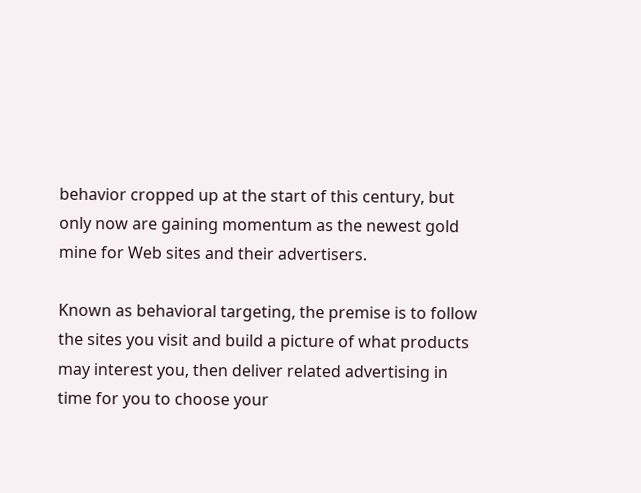behavior cropped up at the start of this century, but only now are gaining momentum as the newest gold mine for Web sites and their advertisers.

Known as behavioral targeting, the premise is to follow the sites you visit and build a picture of what products may interest you, then deliver related advertising in time for you to choose your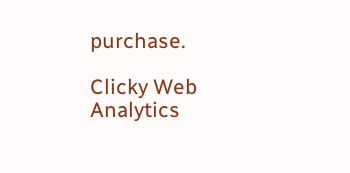purchase.

Clicky Web Analytics